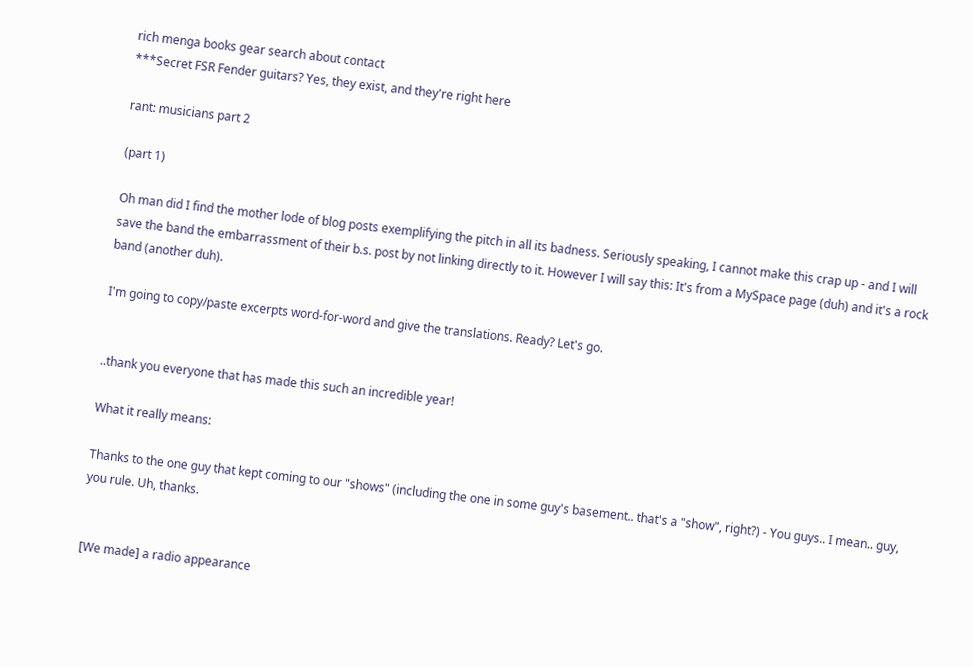rich menga books gear search about contact
***Secret FSR Fender guitars? Yes, they exist, and they're right here

rant: musicians part 2

(part 1)

Oh man did I find the mother lode of blog posts exemplifying the pitch in all its badness. Seriously speaking, I cannot make this crap up - and I will save the band the embarrassment of their b.s. post by not linking directly to it. However I will say this: It's from a MySpace page (duh) and it's a rock band (another duh).

I'm going to copy/paste excerpts word-for-word and give the translations. Ready? Let's go.


..thank you everyone that has made this such an incredible year!

What it really means:

Thanks to the one guy that kept coming to our "shows" (including the one in some guy's basement.. that's a "show", right?) - You guys.. I mean.. guy, you rule. Uh, thanks.


[We made] a radio appearance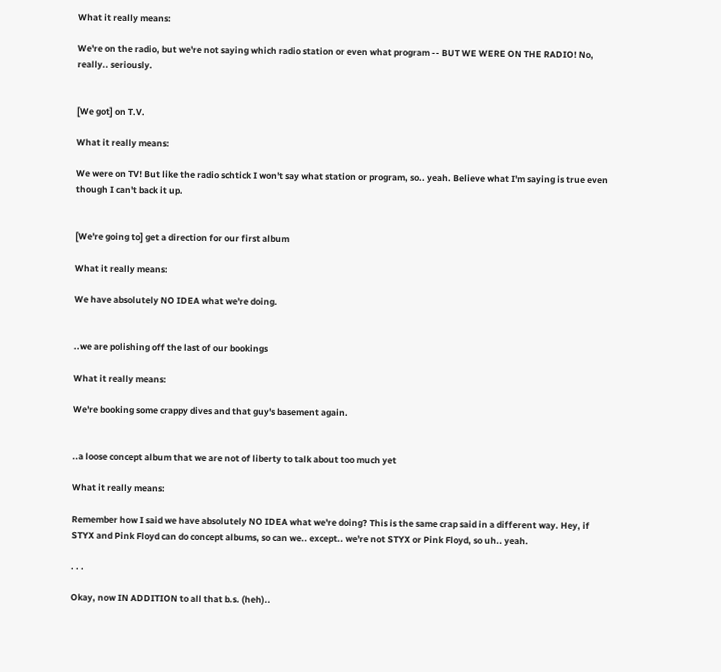What it really means:

We're on the radio, but we're not saying which radio station or even what program -- BUT WE WERE ON THE RADIO! No, really.. seriously.


[We got] on T.V.

What it really means:

We were on TV! But like the radio schtick I won't say what station or program, so.. yeah. Believe what I'm saying is true even though I can't back it up.


[We're going to] get a direction for our first album

What it really means:

We have absolutely NO IDEA what we're doing.


..we are polishing off the last of our bookings

What it really means:

We're booking some crappy dives and that guy's basement again.


..a loose concept album that we are not of liberty to talk about too much yet

What it really means:

Remember how I said we have absolutely NO IDEA what we're doing? This is the same crap said in a different way. Hey, if STYX and Pink Floyd can do concept albums, so can we.. except.. we're not STYX or Pink Floyd, so uh.. yeah.

. . .

Okay, now IN ADDITION to all that b.s. (heh)..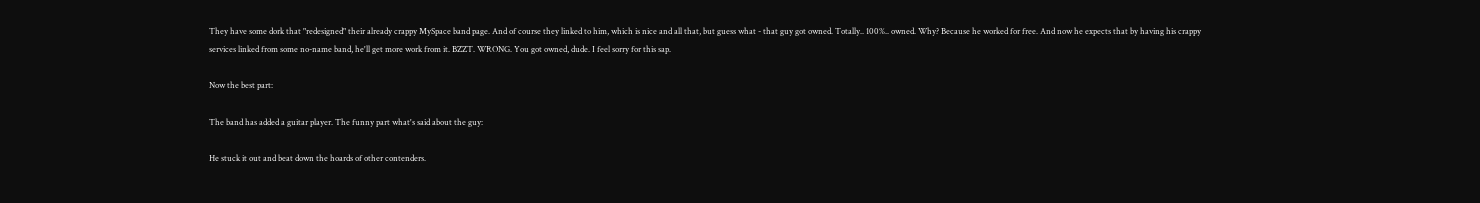They have some dork that "redesigned" their already crappy MySpace band page. And of course they linked to him, which is nice and all that, but guess what - that guy got owned. Totally.. 100%.. owned. Why? Because he worked for free. And now he expects that by having his crappy services linked from some no-name band, he'll get more work from it. BZZT. WRONG. You got owned, dude. I feel sorry for this sap.

Now the best part:

The band has added a guitar player. The funny part what's said about the guy:

He stuck it out and beat down the hoards of other contenders.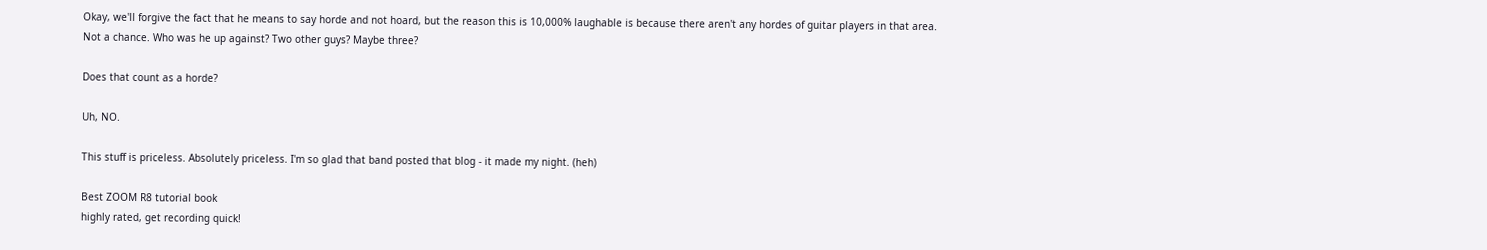Okay, we'll forgive the fact that he means to say horde and not hoard, but the reason this is 10,000% laughable is because there aren't any hordes of guitar players in that area. Not a chance. Who was he up against? Two other guys? Maybe three?

Does that count as a horde?

Uh, NO.

This stuff is priceless. Absolutely priceless. I'm so glad that band posted that blog - it made my night. (heh)

Best ZOOM R8 tutorial book
highly rated, get recording quick!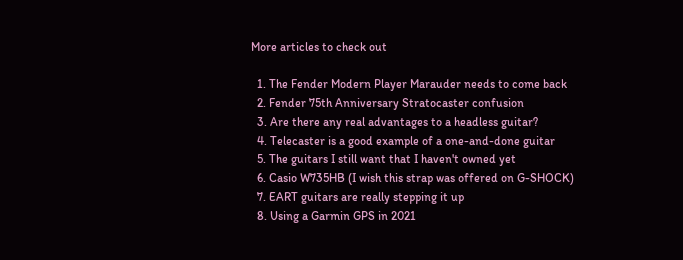More articles to check out

  1. The Fender Modern Player Marauder needs to come back
  2. Fender 75th Anniversary Stratocaster confusion
  3. Are there any real advantages to a headless guitar?
  4. Telecaster is a good example of a one-and-done guitar
  5. The guitars I still want that I haven't owned yet
  6. Casio W735HB (I wish this strap was offered on G-SHOCK)
  7. EART guitars are really stepping it up
  8. Using a Garmin GPS in 2021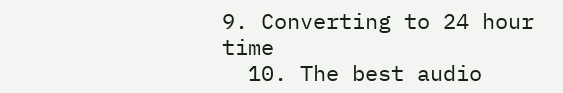9. Converting to 24 hour time
  10. The best audio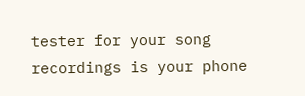tester for your song recordings is your phone